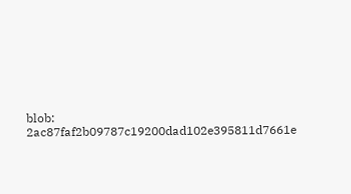blob: 2ac87faf2b09787c19200dad102e395811d7661e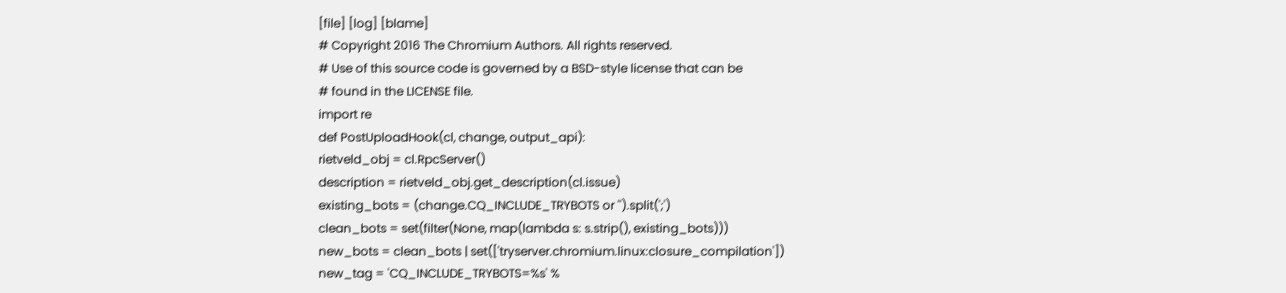[file] [log] [blame]
# Copyright 2016 The Chromium Authors. All rights reserved.
# Use of this source code is governed by a BSD-style license that can be
# found in the LICENSE file.
import re
def PostUploadHook(cl, change, output_api):
rietveld_obj = cl.RpcServer()
description = rietveld_obj.get_description(cl.issue)
existing_bots = (change.CQ_INCLUDE_TRYBOTS or '').split(';')
clean_bots = set(filter(None, map(lambda s: s.strip(), existing_bots)))
new_bots = clean_bots | set(['tryserver.chromium.linux:closure_compilation'])
new_tag = 'CQ_INCLUDE_TRYBOTS=%s' %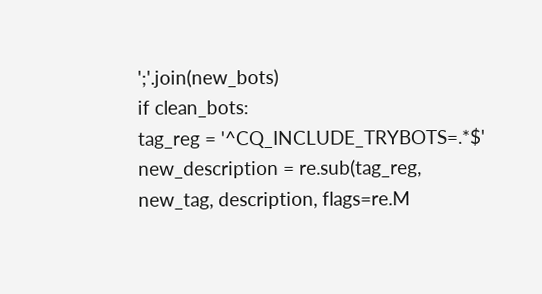';'.join(new_bots)
if clean_bots:
tag_reg = '^CQ_INCLUDE_TRYBOTS=.*$'
new_description = re.sub(tag_reg, new_tag, description, flags=re.M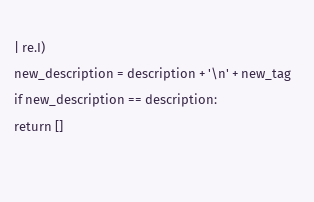| re.I)
new_description = description + '\n' + new_tag
if new_description == description:
return []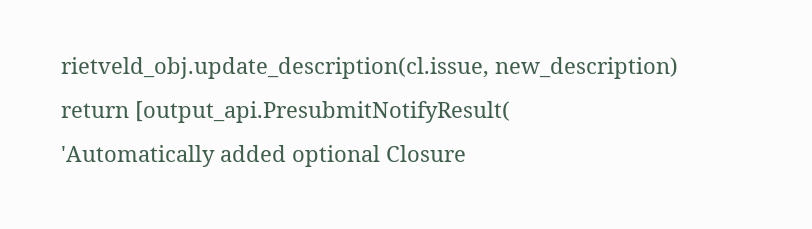rietveld_obj.update_description(cl.issue, new_description)
return [output_api.PresubmitNotifyResult(
'Automatically added optional Closure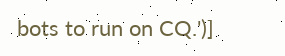bots to run on CQ.')]